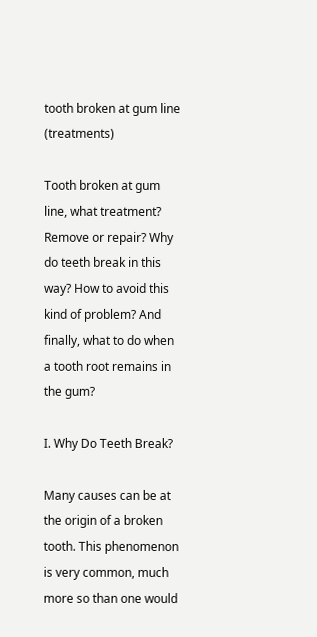tooth broken at gum line (treatments)

Tooth broken at gum line, what treatment? Remove or repair? Why do teeth break in this way? How to avoid this kind of problem? And finally, what to do when a tooth root remains in the gum?

I. Why Do Teeth Break?

Many causes can be at the origin of a broken tooth. This phenomenon is very common, much more so than one would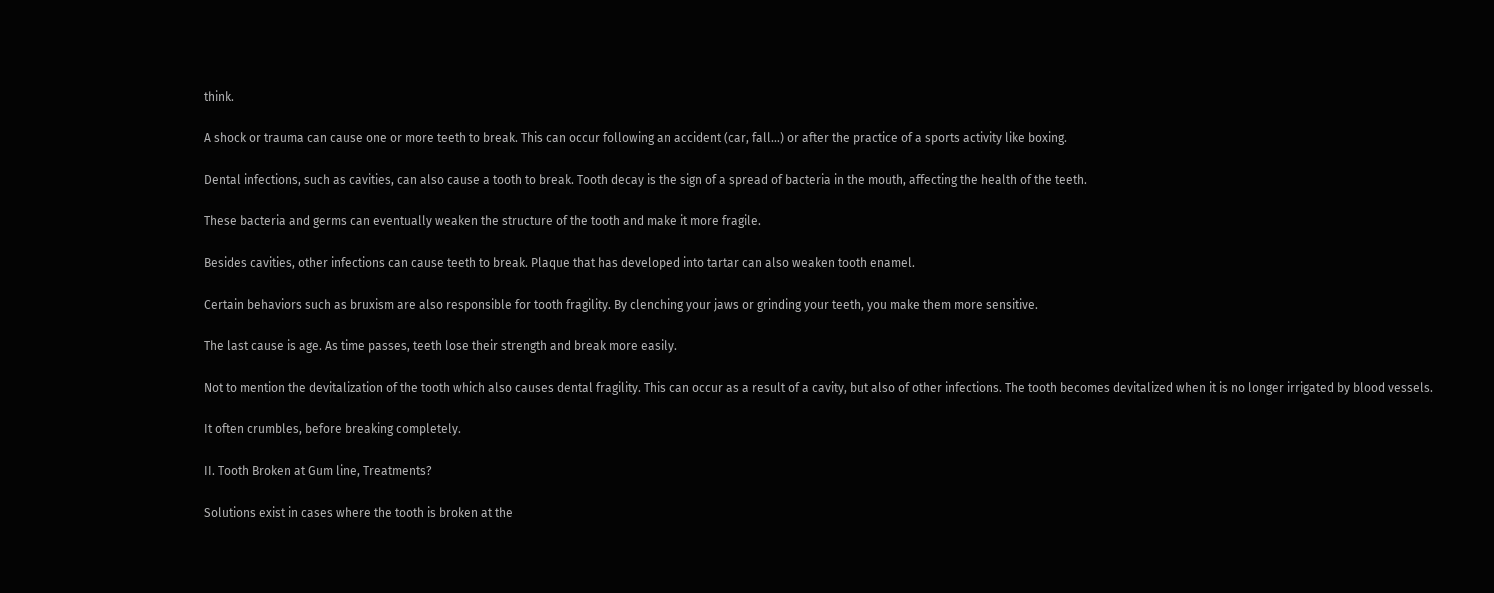think.

A shock or trauma can cause one or more teeth to break. This can occur following an accident (car, fall…) or after the practice of a sports activity like boxing.

Dental infections, such as cavities, can also cause a tooth to break. Tooth decay is the sign of a spread of bacteria in the mouth, affecting the health of the teeth.

These bacteria and germs can eventually weaken the structure of the tooth and make it more fragile.

Besides cavities, other infections can cause teeth to break. Plaque that has developed into tartar can also weaken tooth enamel.

Certain behaviors such as bruxism are also responsible for tooth fragility. By clenching your jaws or grinding your teeth, you make them more sensitive.

The last cause is age. As time passes, teeth lose their strength and break more easily.

Not to mention the devitalization of the tooth which also causes dental fragility. This can occur as a result of a cavity, but also of other infections. The tooth becomes devitalized when it is no longer irrigated by blood vessels.

It often crumbles, before breaking completely.

II. Tooth Broken at Gum line, Treatments?

Solutions exist in cases where the tooth is broken at the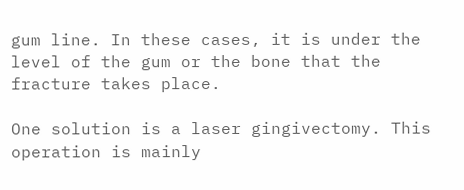gum line. In these cases, it is under the level of the gum or the bone that the fracture takes place.

One solution is a laser gingivectomy. This operation is mainly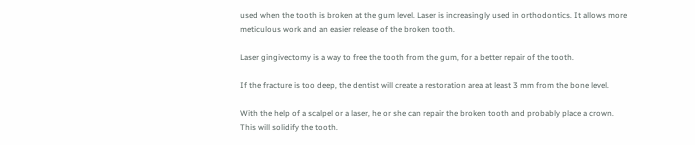used when the tooth is broken at the gum level. Laser is increasingly used in orthodontics. It allows more meticulous work and an easier release of the broken tooth.

Laser gingivectomy is a way to free the tooth from the gum, for a better repair of the tooth.

If the fracture is too deep, the dentist will create a restoration area at least 3 mm from the bone level.

With the help of a scalpel or a laser, he or she can repair the broken tooth and probably place a crown. This will solidify the tooth.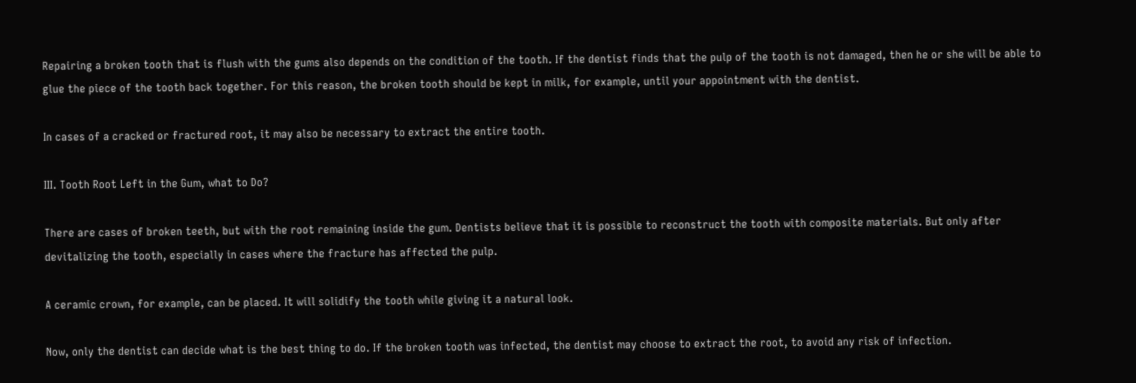Repairing a broken tooth that is flush with the gums also depends on the condition of the tooth. If the dentist finds that the pulp of the tooth is not damaged, then he or she will be able to glue the piece of the tooth back together. For this reason, the broken tooth should be kept in milk, for example, until your appointment with the dentist.

In cases of a cracked or fractured root, it may also be necessary to extract the entire tooth.

III. Tooth Root Left in the Gum, what to Do?

There are cases of broken teeth, but with the root remaining inside the gum. Dentists believe that it is possible to reconstruct the tooth with composite materials. But only after devitalizing the tooth, especially in cases where the fracture has affected the pulp.

A ceramic crown, for example, can be placed. It will solidify the tooth while giving it a natural look.

Now, only the dentist can decide what is the best thing to do. If the broken tooth was infected, the dentist may choose to extract the root, to avoid any risk of infection.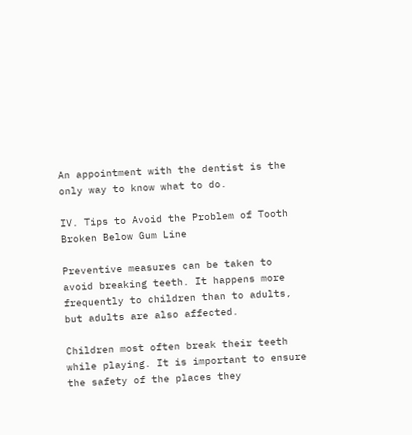An appointment with the dentist is the only way to know what to do.

IV. Tips to Avoid the Problem of Tooth Broken Below Gum Line

Preventive measures can be taken to avoid breaking teeth. It happens more frequently to children than to adults, but adults are also affected.

Children most often break their teeth while playing. It is important to ensure the safety of the places they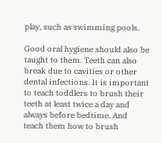play, such as swimming pools.

Good oral hygiene should also be taught to them. Teeth can also break due to cavities or other dental infections. It is important to teach toddlers to brush their teeth at least twice a day and always before bedtime. And teach them how to brush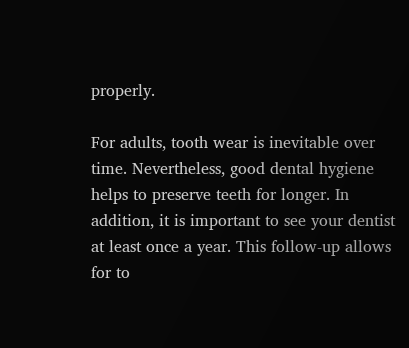properly.

For adults, tooth wear is inevitable over time. Nevertheless, good dental hygiene helps to preserve teeth for longer. In addition, it is important to see your dentist at least once a year. This follow-up allows for to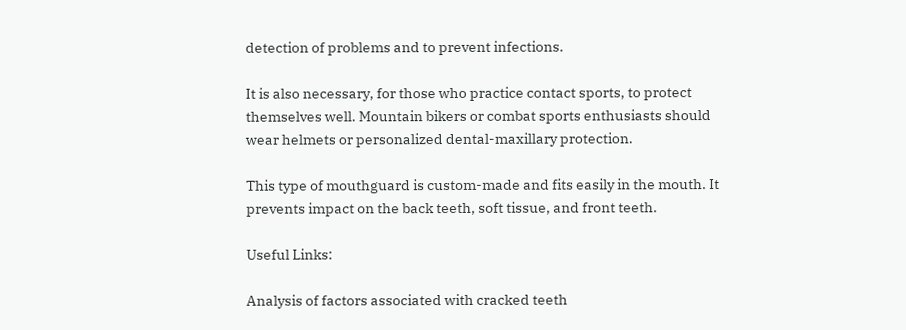detection of problems and to prevent infections.

It is also necessary, for those who practice contact sports, to protect themselves well. Mountain bikers or combat sports enthusiasts should wear helmets or personalized dental-maxillary protection.

This type of mouthguard is custom-made and fits easily in the mouth. It prevents impact on the back teeth, soft tissue, and front teeth.

Useful Links:

Analysis of factors associated with cracked teeth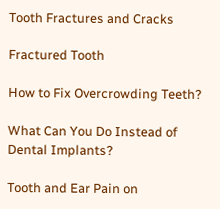Tooth Fractures and Cracks

Fractured Tooth

How to Fix Overcrowding Teeth?

What Can You Do Instead of Dental Implants?

Tooth and Ear Pain on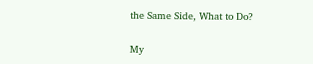the Same Side, What to Do?

My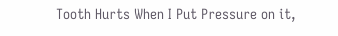Tooth Hurts When I Put Pressure on it,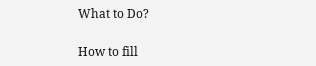What to Do?

How to fill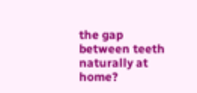the gap between teeth naturally at home?